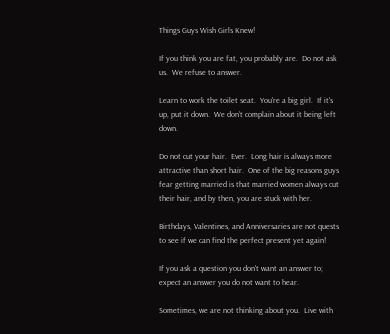Things Guys Wish Girls Knew!

If you think you are fat, you probably are.  Do not ask us.  We refuse to answer.

Learn to work the toilet seat.  You're a big girl.  If it's up, put it down.  We don’t complain about it being left down.

Do not cut your hair.  Ever.  Long hair is always more attractive than short hair.  One of the big reasons guys fear getting married is that married women always cut their hair, and by then, you are stuck with her.

Birthdays, Valentines, and Anniversaries are not quests to see if we can find the perfect present yet again!

If you ask a question you don't want an answer to; expect an answer you do not want to hear.

Sometimes, we are not thinking about you.  Live with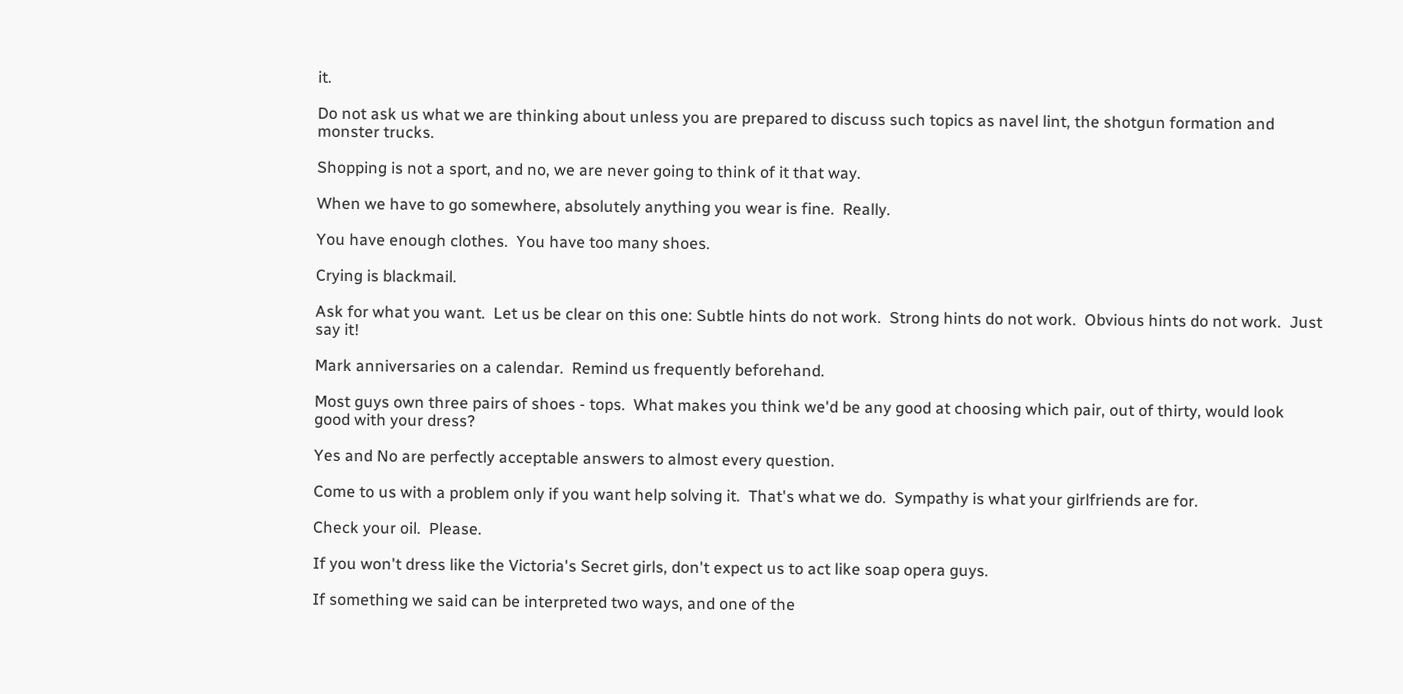it.

Do not ask us what we are thinking about unless you are prepared to discuss such topics as navel lint, the shotgun formation and monster trucks.

Shopping is not a sport, and no, we are never going to think of it that way.

When we have to go somewhere, absolutely anything you wear is fine.  Really.

You have enough clothes.  You have too many shoes.

Crying is blackmail.

Ask for what you want.  Let us be clear on this one: Subtle hints do not work.  Strong hints do not work.  Obvious hints do not work.  Just say it!

Mark anniversaries on a calendar.  Remind us frequently beforehand.

Most guys own three pairs of shoes - tops.  What makes you think we'd be any good at choosing which pair, out of thirty, would look good with your dress?

Yes and No are perfectly acceptable answers to almost every question.

Come to us with a problem only if you want help solving it.  That's what we do.  Sympathy is what your girlfriends are for.

Check your oil.  Please.

If you won't dress like the Victoria's Secret girls, don't expect us to act like soap opera guys.

If something we said can be interpreted two ways, and one of the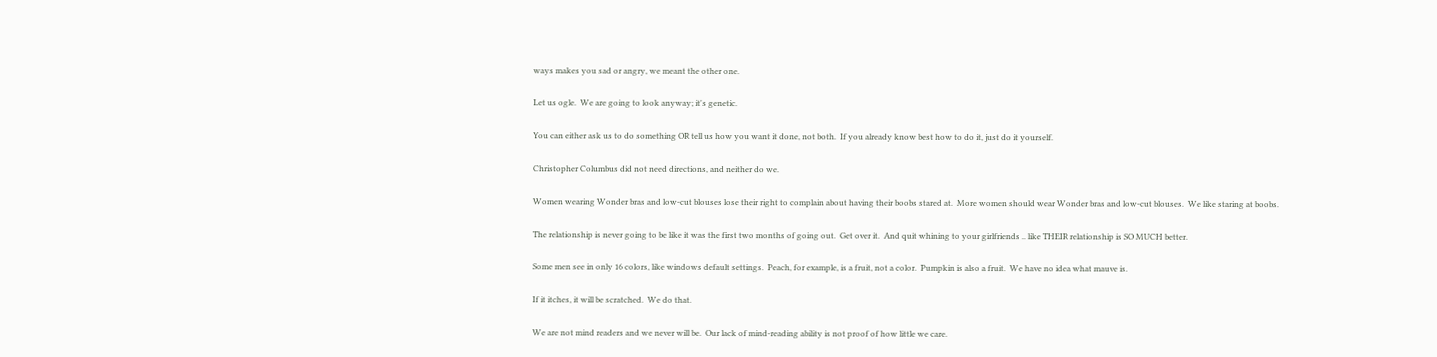ways makes you sad or angry, we meant the other one.

Let us ogle.  We are going to look anyway; it's genetic.

You can either ask us to do something OR tell us how you want it done, not both.  If you already know best how to do it, just do it yourself.

Christopher Columbus did not need directions, and neither do we.

Women wearing Wonder bras and low-cut blouses lose their right to complain about having their boobs stared at.  More women should wear Wonder bras and low-cut blouses.  We like staring at boobs.

The relationship is never going to be like it was the first two months of going out.  Get over it.  And quit whining to your girlfriends .. like THEIR relationship is SO MUCH better.

Some men see in only 16 colors, like windows default settings.  Peach, for example, is a fruit, not a color.  Pumpkin is also a fruit.  We have no idea what mauve is.

If it itches, it will be scratched.  We do that.

We are not mind readers and we never will be.  Our lack of mind-reading ability is not proof of how little we care.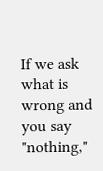If we ask what is wrong and you say "nothing,"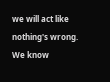we will act like nothing's wrong.  We know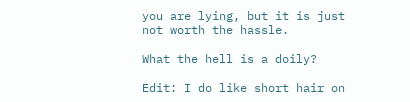you are lying, but it is just not worth the hassle.

What the hell is a doily?

Edit: I do like short hair on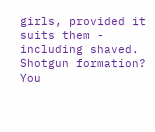girls, provided it suits them - including shaved.  Shotgun formation?  You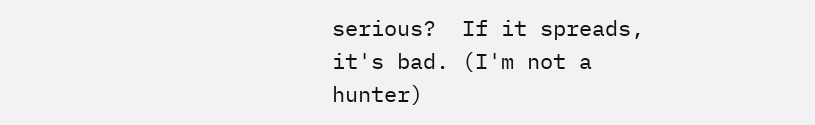serious?  If it spreads, it's bad. (I'm not a hunter)